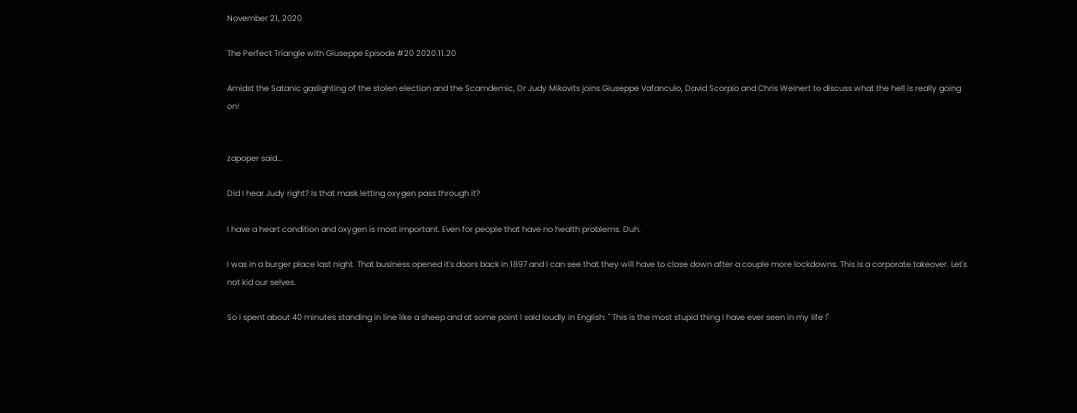November 21, 2020

The Perfect Triangle with Giuseppe Episode #20 2020.11.20

Amidst the Satanic gaslighting of the stolen election and the Scamdemic, Dr Judy Mikovits joins Giuseppe Vafanculo, David Scorpio and Chris Weinert to discuss what the hell is really going on!


zapoper said...

Did I hear Judy right? Is that mask letting oxygen pass through it?

I have a heart condition and oxygen is most important. Even for people that have no health problems. Duh.

I was in a burger place last night. That business opened it's doors back in 1897 and I can see that they will have to close down after a couple more lockdowns. This is a corporate takeover. Let's not kid our selves.

So I spent about 40 minutes standing in line like a sheep and at some point I said loudly in English: " This is the most stupid thing I have ever seen in my life !"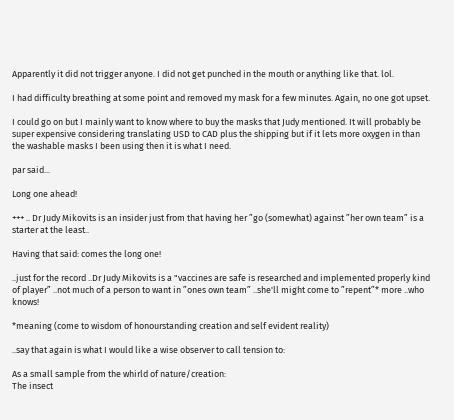Apparently it did not trigger anyone. I did not get punched in the mouth or anything like that. lol.

I had difficulty breathing at some point and removed my mask for a few minutes. Again, no one got upset.

I could go on but I mainly want to know where to buy the masks that Judy mentioned. It will probably be super expensive considering translating USD to CAD plus the shipping but if it lets more oxygen in than the washable masks I been using then it is what I need.

par said...

Long one ahead!

+++ .. Dr Judy Mikovits is an insider just from that having her ”go (somewhat) against ”her own team” is a starter at the least..

Having that said: comes the long one!

..just for the record ..Dr Judy Mikovits is a "vaccines are safe is researched and implemented properly kind of player” ..not much of a person to want in ”ones own team” ..she'll might come to ”repent”* more ..who knows!

*meaning (come to wisdom of honourstanding creation and self evident reality)

..say that again is what I would like a wise observer to call tension to:

As a small sample from the whirld of nature/creation:
The insect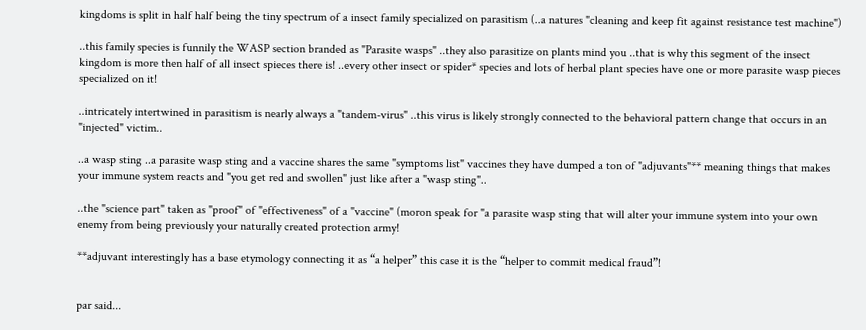kingdoms is split in half half being the tiny spectrum of a insect family specialized on parasitism (..a natures "cleaning and keep fit against resistance test machine")

..this family species is funnily the WASP section branded as "Parasite wasps" ..they also parasitize on plants mind you ..that is why this segment of the insect kingdom is more then half of all insect spieces there is! ..every other insect or spider* species and lots of herbal plant species have one or more parasite wasp pieces specialized on it!

..intricately intertwined in parasitism is nearly always a "tandem-virus" ..this virus is likely strongly connected to the behavioral pattern change that occurs in an "injected" victim..

..a wasp sting ..a parasite wasp sting and a vaccine shares the same "symptoms list" vaccines they have dumped a ton of "adjuvants"** meaning things that makes your immune system reacts and "you get red and swollen" just like after a "wasp sting"..

..the "science part" taken as "proof" of "effectiveness" of a "vaccine" (moron speak for "a parasite wasp sting that will alter your immune system into your own enemy from being previously your naturally created protection army!

**adjuvant interestingly has a base etymology connecting it as “a helper” this case it is the “helper to commit medical fraud”!


par said...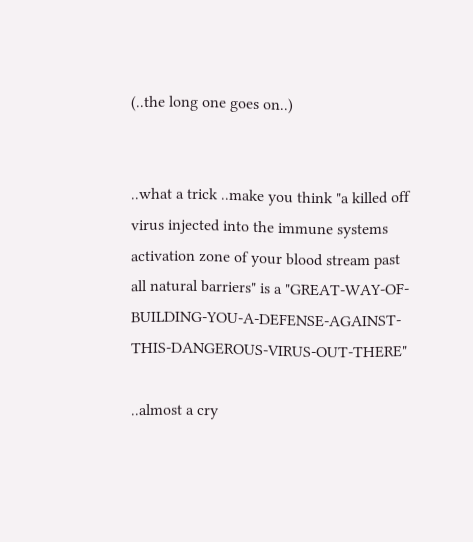(..the long one goes on..)


..what a trick ..make you think "a killed off virus injected into the immune systems activation zone of your blood stream past all natural barriers" is a "GREAT-WAY-OF-BUILDING-YOU-A-DEFENSE-AGAINST-THIS-DANGEROUS-VIRUS-OUT-THERE"

..almost a cry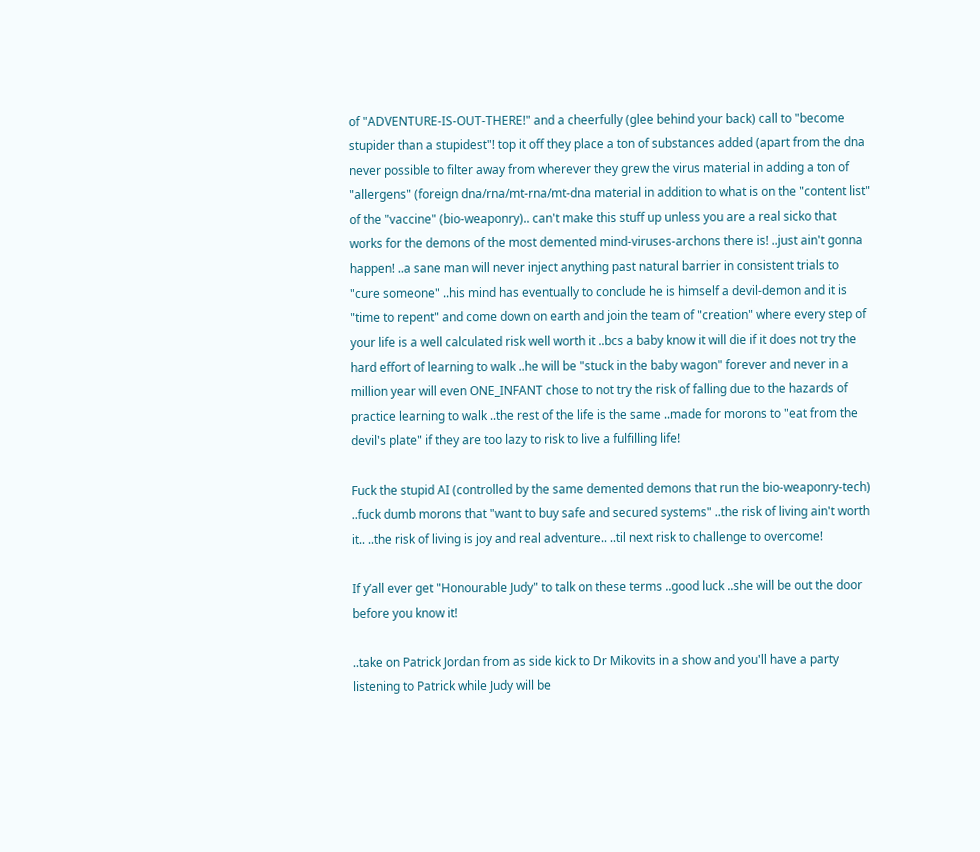of "ADVENTURE-IS-OUT-THERE!" and a cheerfully (glee behind your back) call to "become stupider than a stupidest"! top it off they place a ton of substances added (apart from the dna never possible to filter away from wherever they grew the virus material in adding a ton of "allergens" (foreign dna/rna/mt-rna/mt-dna material in addition to what is on the "content list" of the "vaccine" (bio-weaponry).. can't make this stuff up unless you are a real sicko that works for the demons of the most demented mind-viruses-archons there is! ..just ain't gonna happen! ..a sane man will never inject anything past natural barrier in consistent trials to "cure someone" ..his mind has eventually to conclude he is himself a devil-demon and it is "time to repent" and come down on earth and join the team of "creation" where every step of your life is a well calculated risk well worth it ..bcs a baby know it will die if it does not try the hard effort of learning to walk ..he will be "stuck in the baby wagon" forever and never in a million year will even ONE_INFANT chose to not try the risk of falling due to the hazards of practice learning to walk ..the rest of the life is the same ..made for morons to "eat from the devil's plate" if they are too lazy to risk to live a fulfilling life!

Fuck the stupid AI (controlled by the same demented demons that run the bio-weaponry-tech) ..fuck dumb morons that "want to buy safe and secured systems" ..the risk of living ain't worth it.. ..the risk of living is joy and real adventure.. ..til next risk to challenge to overcome!

If y’all ever get "Honourable Judy" to talk on these terms ..good luck ..she will be out the door before you know it!

..take on Patrick Jordan from as side kick to Dr Mikovits in a show and you'll have a party listening to Patrick while Judy will be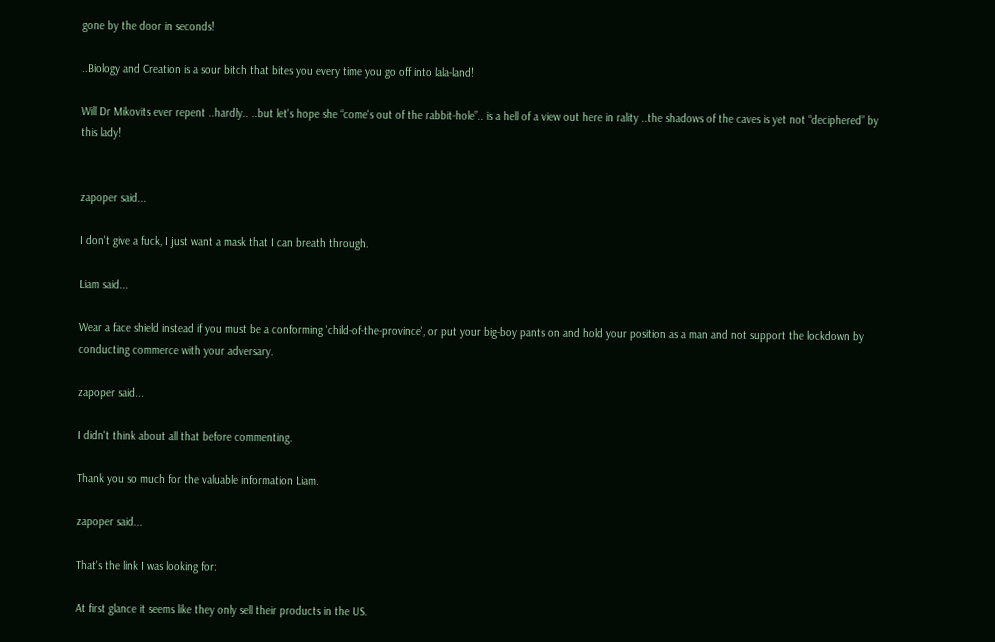gone by the door in seconds!

..Biology and Creation is a sour bitch that bites you every time you go off into lala-land!

Will Dr Mikovits ever repent ..hardly.. ..but let's hope she “come's out of the rabbit-hole”.. is a hell of a view out here in rality ..the shadows of the caves is yet not “deciphered” by this lady!


zapoper said...

I don't give a fuck, I just want a mask that I can breath through.

Liam said...

Wear a face shield instead if you must be a conforming 'child-of-the-province', or put your big-boy pants on and hold your position as a man and not support the lockdown by conducting commerce with your adversary.

zapoper said...

I didn't think about all that before commenting.

Thank you so much for the valuable information Liam.

zapoper said...

That's the link I was looking for:

At first glance it seems like they only sell their products in the US.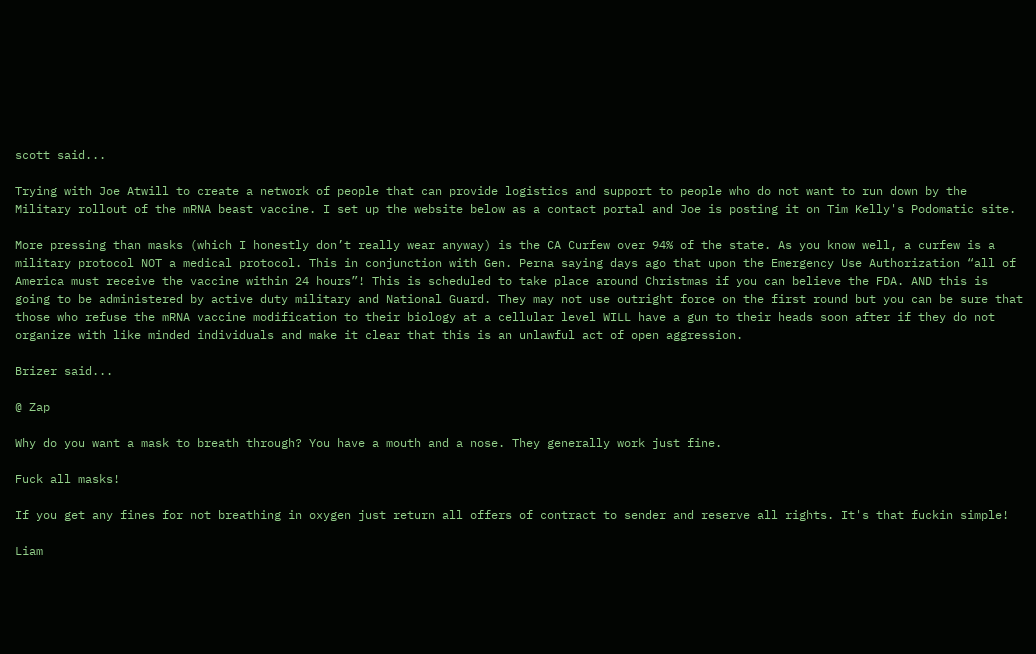scott said...

Trying with Joe Atwill to create a network of people that can provide logistics and support to people who do not want to run down by the Military rollout of the mRNA beast vaccine. I set up the website below as a contact portal and Joe is posting it on Tim Kelly's Podomatic site.

More pressing than masks (which I honestly don’t really wear anyway) is the CA Curfew over 94% of the state. As you know well, a curfew is a military protocol NOT a medical protocol. This in conjunction with Gen. Perna saying days ago that upon the Emergency Use Authorization “all of America must receive the vaccine within 24 hours”! This is scheduled to take place around Christmas if you can believe the FDA. AND this is going to be administered by active duty military and National Guard. They may not use outright force on the first round but you can be sure that those who refuse the mRNA vaccine modification to their biology at a cellular level WILL have a gun to their heads soon after if they do not organize with like minded individuals and make it clear that this is an unlawful act of open aggression.

Brizer said...

@ Zap

Why do you want a mask to breath through? You have a mouth and a nose. They generally work just fine.

Fuck all masks!

If you get any fines for not breathing in oxygen just return all offers of contract to sender and reserve all rights. It's that fuckin simple!

Liam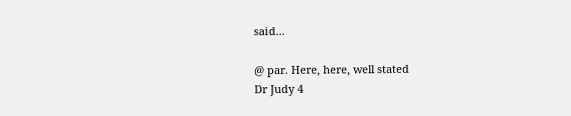said...

@ par. Here, here, well stated
Dr Judy 4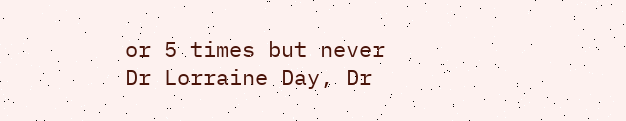or 5 times but never Dr Lorraine Day, Dr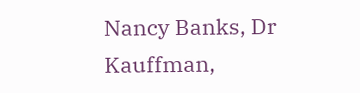Nancy Banks, Dr Kauffman,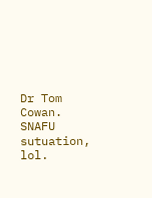Dr Tom Cowan. SNAFU sutuation, lol.